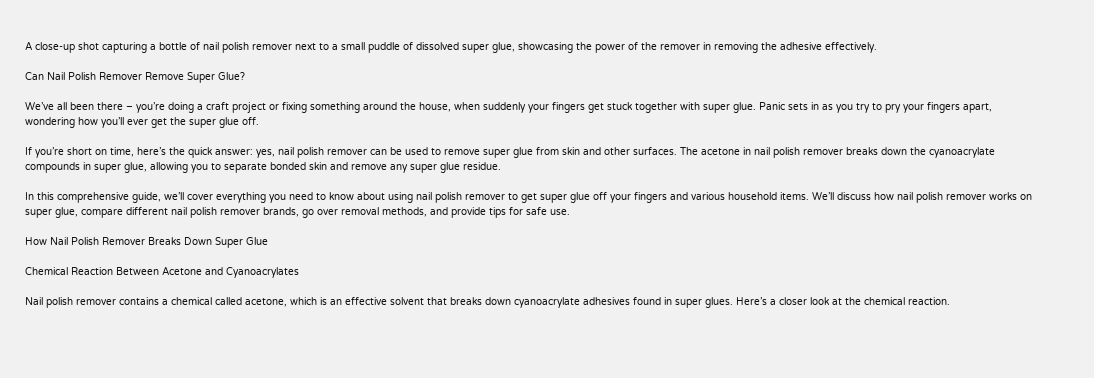A close-up shot capturing a bottle of nail polish remover next to a small puddle of dissolved super glue, showcasing the power of the remover in removing the adhesive effectively.

Can Nail Polish Remover Remove Super Glue?

We’ve all been there – you’re doing a craft project or fixing something around the house, when suddenly your fingers get stuck together with super glue. Panic sets in as you try to pry your fingers apart, wondering how you’ll ever get the super glue off.

If you’re short on time, here’s the quick answer: yes, nail polish remover can be used to remove super glue from skin and other surfaces. The acetone in nail polish remover breaks down the cyanoacrylate compounds in super glue, allowing you to separate bonded skin and remove any super glue residue.

In this comprehensive guide, we’ll cover everything you need to know about using nail polish remover to get super glue off your fingers and various household items. We’ll discuss how nail polish remover works on super glue, compare different nail polish remover brands, go over removal methods, and provide tips for safe use.

How Nail Polish Remover Breaks Down Super Glue

Chemical Reaction Between Acetone and Cyanoacrylates

Nail polish remover contains a chemical called acetone, which is an effective solvent that breaks down cyanoacrylate adhesives found in super glues. Here’s a closer look at the chemical reaction.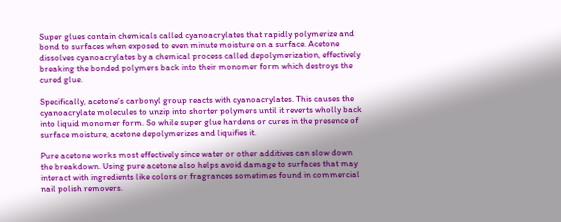Super glues contain chemicals called cyanoacrylates that rapidly polymerize and bond to surfaces when exposed to even minute moisture on a surface. Acetone dissolves cyanoacrylates by a chemical process called depolymerization, effectively breaking the bonded polymers back into their monomer form which destroys the cured glue.

Specifically, acetone’s carbonyl group reacts with cyanoacrylates. This causes the cyanoacrylate molecules to unzip into shorter polymers until it reverts wholly back into liquid monomer form. So while super glue hardens or cures in the presence of surface moisture, acetone depolymerizes and liquifies it.

Pure acetone works most effectively since water or other additives can slow down the breakdown. Using pure acetone also helps avoid damage to surfaces that may interact with ingredients like colors or fragrances sometimes found in commercial nail polish removers.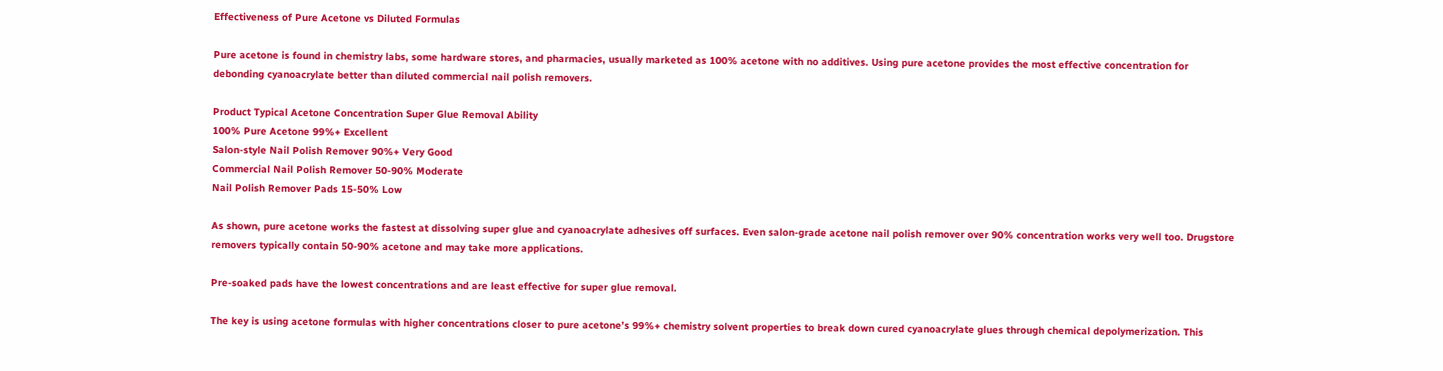Effectiveness of Pure Acetone vs Diluted Formulas

Pure acetone is found in chemistry labs, some hardware stores, and pharmacies, usually marketed as 100% acetone with no additives. Using pure acetone provides the most effective concentration for debonding cyanoacrylate better than diluted commercial nail polish removers.

Product Typical Acetone Concentration Super Glue Removal Ability
100% Pure Acetone 99%+ Excellent
Salon-style Nail Polish Remover 90%+ Very Good
Commercial Nail Polish Remover 50-90% Moderate
Nail Polish Remover Pads 15-50% Low

As shown, pure acetone works the fastest at dissolving super glue and cyanoacrylate adhesives off surfaces. Even salon-grade acetone nail polish remover over 90% concentration works very well too. Drugstore removers typically contain 50-90% acetone and may take more applications.

Pre-soaked pads have the lowest concentrations and are least effective for super glue removal.

The key is using acetone formulas with higher concentrations closer to pure acetone’s 99%+ chemistry solvent properties to break down cured cyanoacrylate glues through chemical depolymerization. This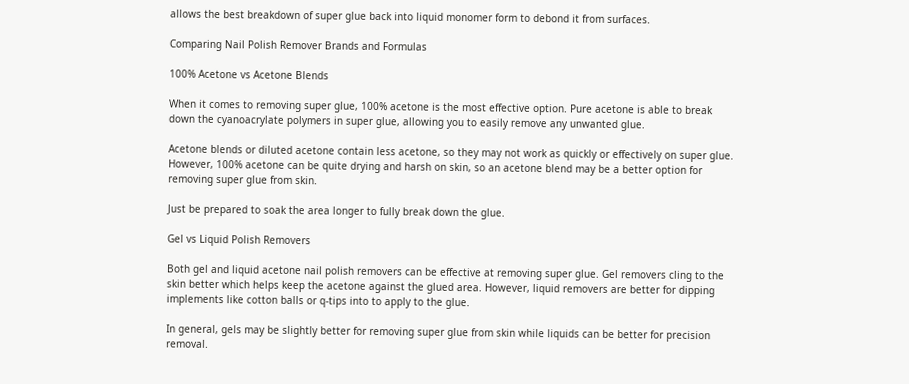allows the best breakdown of super glue back into liquid monomer form to debond it from surfaces.

Comparing Nail Polish Remover Brands and Formulas

100% Acetone vs Acetone Blends

When it comes to removing super glue, 100% acetone is the most effective option. Pure acetone is able to break down the cyanoacrylate polymers in super glue, allowing you to easily remove any unwanted glue.

Acetone blends or diluted acetone contain less acetone, so they may not work as quickly or effectively on super glue. However, 100% acetone can be quite drying and harsh on skin, so an acetone blend may be a better option for removing super glue from skin.

Just be prepared to soak the area longer to fully break down the glue.

Gel vs Liquid Polish Removers

Both gel and liquid acetone nail polish removers can be effective at removing super glue. Gel removers cling to the skin better which helps keep the acetone against the glued area. However, liquid removers are better for dipping implements like cotton balls or q-tips into to apply to the glue.

In general, gels may be slightly better for removing super glue from skin while liquids can be better for precision removal.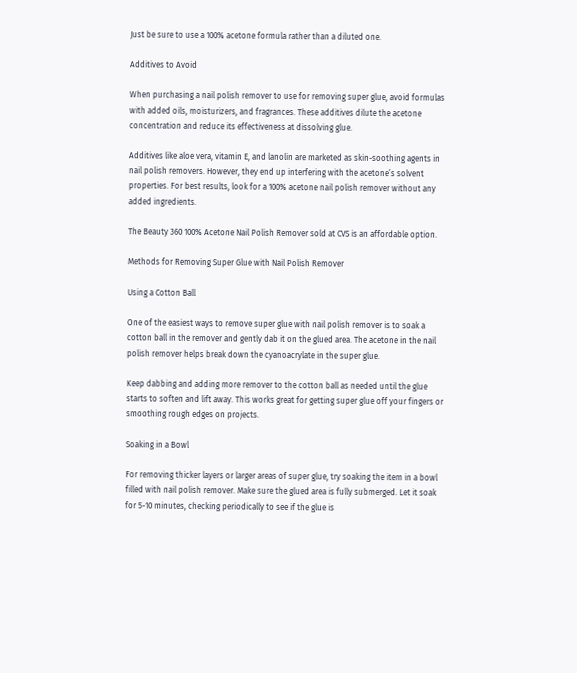Just be sure to use a 100% acetone formula rather than a diluted one.

Additives to Avoid

When purchasing a nail polish remover to use for removing super glue, avoid formulas with added oils, moisturizers, and fragrances. These additives dilute the acetone concentration and reduce its effectiveness at dissolving glue.

Additives like aloe vera, vitamin E, and lanolin are marketed as skin-soothing agents in nail polish removers. However, they end up interfering with the acetone’s solvent properties. For best results, look for a 100% acetone nail polish remover without any added ingredients.

The Beauty 360 100% Acetone Nail Polish Remover sold at CVS is an affordable option.

Methods for Removing Super Glue with Nail Polish Remover

Using a Cotton Ball

One of the easiest ways to remove super glue with nail polish remover is to soak a cotton ball in the remover and gently dab it on the glued area. The acetone in the nail polish remover helps break down the cyanoacrylate in the super glue.

Keep dabbing and adding more remover to the cotton ball as needed until the glue starts to soften and lift away. This works great for getting super glue off your fingers or smoothing rough edges on projects.

Soaking in a Bowl

For removing thicker layers or larger areas of super glue, try soaking the item in a bowl filled with nail polish remover. Make sure the glued area is fully submerged. Let it soak for 5-10 minutes, checking periodically to see if the glue is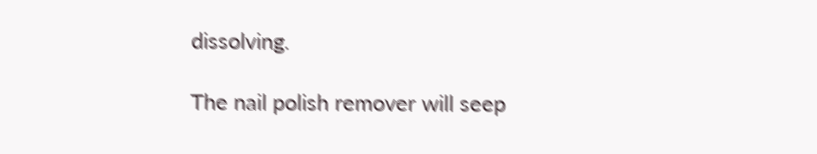dissolving.

The nail polish remover will seep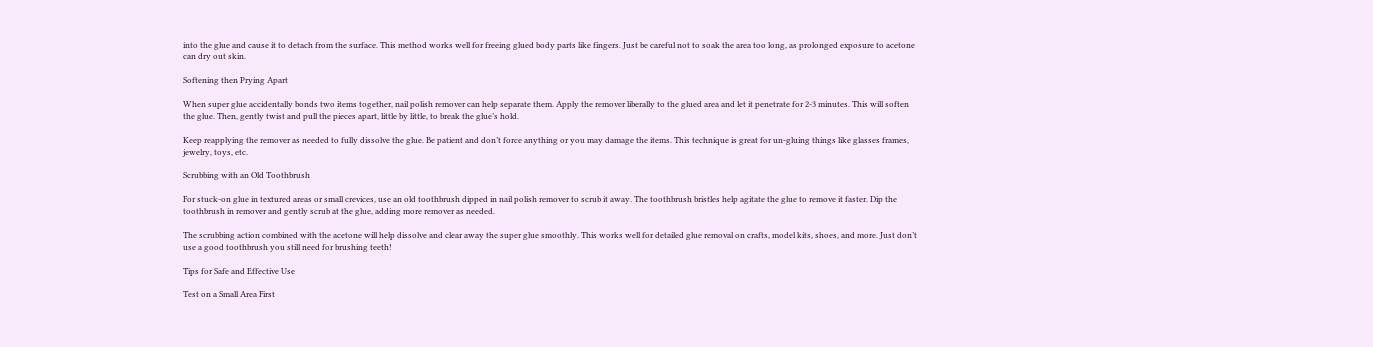into the glue and cause it to detach from the surface. This method works well for freeing glued body parts like fingers. Just be careful not to soak the area too long, as prolonged exposure to acetone can dry out skin.

Softening then Prying Apart

When super glue accidentally bonds two items together, nail polish remover can help separate them. Apply the remover liberally to the glued area and let it penetrate for 2-3 minutes. This will soften the glue. Then, gently twist and pull the pieces apart, little by little, to break the glue’s hold.

Keep reapplying the remover as needed to fully dissolve the glue. Be patient and don’t force anything or you may damage the items. This technique is great for un-gluing things like glasses frames, jewelry, toys, etc.

Scrubbing with an Old Toothbrush

For stuck-on glue in textured areas or small crevices, use an old toothbrush dipped in nail polish remover to scrub it away. The toothbrush bristles help agitate the glue to remove it faster. Dip the toothbrush in remover and gently scrub at the glue, adding more remover as needed.

The scrubbing action combined with the acetone will help dissolve and clear away the super glue smoothly. This works well for detailed glue removal on crafts, model kits, shoes, and more. Just don’t use a good toothbrush you still need for brushing teeth!

Tips for Safe and Effective Use

Test on a Small Area First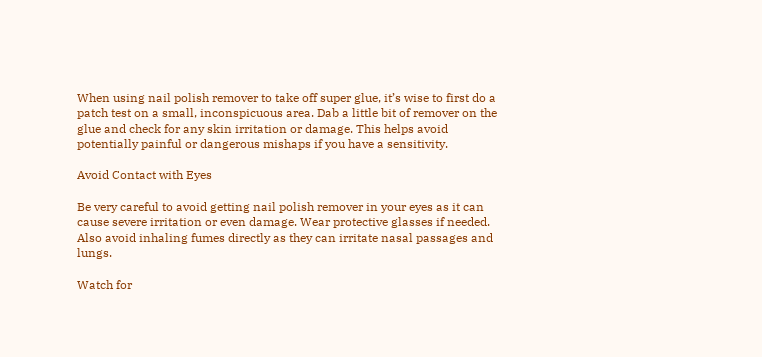When using nail polish remover to take off super glue, it’s wise to first do a patch test on a small, inconspicuous area. Dab a little bit of remover on the glue and check for any skin irritation or damage. This helps avoid potentially painful or dangerous mishaps if you have a sensitivity.

Avoid Contact with Eyes

Be very careful to avoid getting nail polish remover in your eyes as it can cause severe irritation or even damage. Wear protective glasses if needed. Also avoid inhaling fumes directly as they can irritate nasal passages and lungs.

Watch for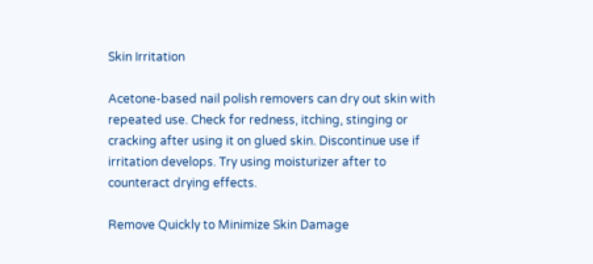Skin Irritation

Acetone-based nail polish removers can dry out skin with repeated use. Check for redness, itching, stinging or cracking after using it on glued skin. Discontinue use if irritation develops. Try using moisturizer after to counteract drying effects.

Remove Quickly to Minimize Skin Damage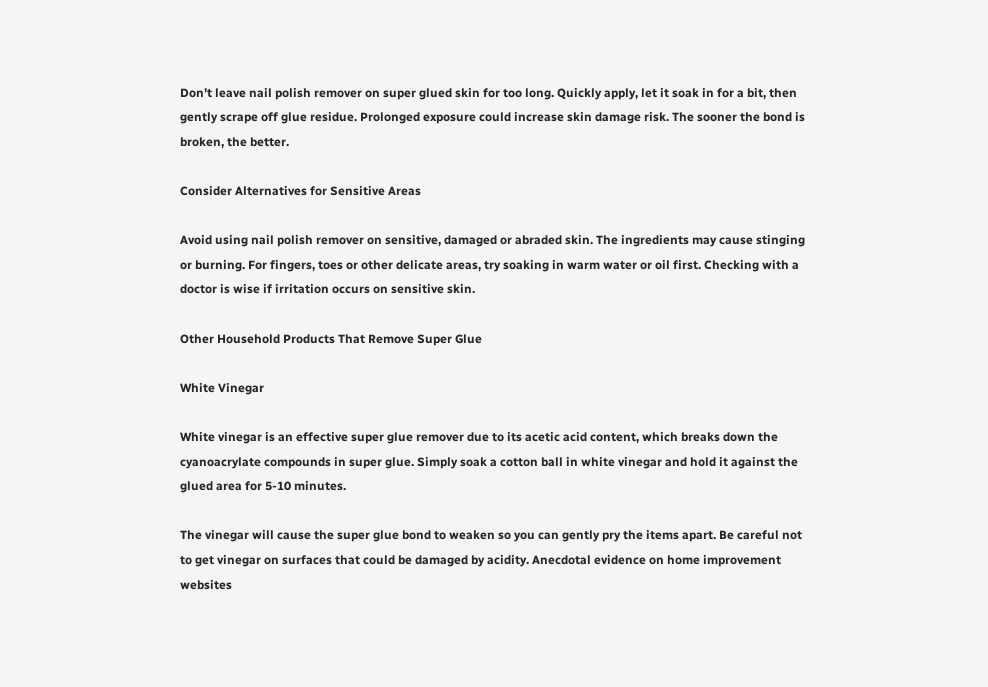Don’t leave nail polish remover on super glued skin for too long. Quickly apply, let it soak in for a bit, then gently scrape off glue residue. Prolonged exposure could increase skin damage risk. The sooner the bond is broken, the better.

Consider Alternatives for Sensitive Areas

Avoid using nail polish remover on sensitive, damaged or abraded skin. The ingredients may cause stinging or burning. For fingers, toes or other delicate areas, try soaking in warm water or oil first. Checking with a doctor is wise if irritation occurs on sensitive skin.

Other Household Products That Remove Super Glue

White Vinegar

White vinegar is an effective super glue remover due to its acetic acid content, which breaks down the cyanoacrylate compounds in super glue. Simply soak a cotton ball in white vinegar and hold it against the glued area for 5-10 minutes.

The vinegar will cause the super glue bond to weaken so you can gently pry the items apart. Be careful not to get vinegar on surfaces that could be damaged by acidity. Anecdotal evidence on home improvement websites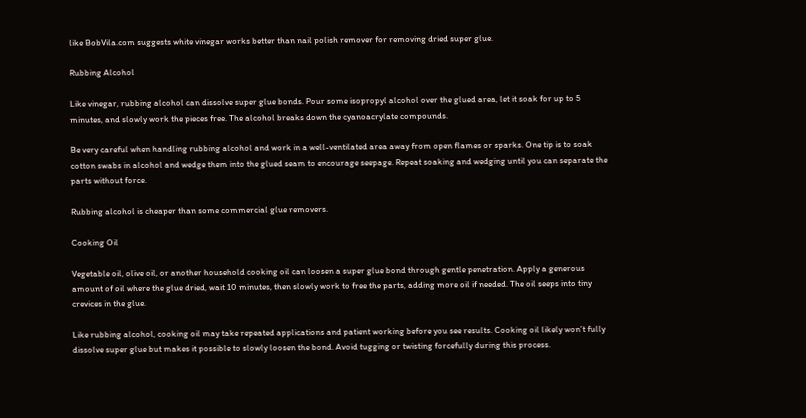like BobVila.com suggests white vinegar works better than nail polish remover for removing dried super glue.

Rubbing Alcohol

Like vinegar, rubbing alcohol can dissolve super glue bonds. Pour some isopropyl alcohol over the glued area, let it soak for up to 5 minutes, and slowly work the pieces free. The alcohol breaks down the cyanoacrylate compounds.

Be very careful when handling rubbing alcohol and work in a well-ventilated area away from open flames or sparks. One tip is to soak cotton swabs in alcohol and wedge them into the glued seam to encourage seepage. Repeat soaking and wedging until you can separate the parts without force.

Rubbing alcohol is cheaper than some commercial glue removers.

Cooking Oil

Vegetable oil, olive oil, or another household cooking oil can loosen a super glue bond through gentle penetration. Apply a generous amount of oil where the glue dried, wait 10 minutes, then slowly work to free the parts, adding more oil if needed. The oil seeps into tiny crevices in the glue.

Like rubbing alcohol, cooking oil may take repeated applications and patient working before you see results. Cooking oil likely won’t fully dissolve super glue but makes it possible to slowly loosen the bond. Avoid tugging or twisting forcefully during this process.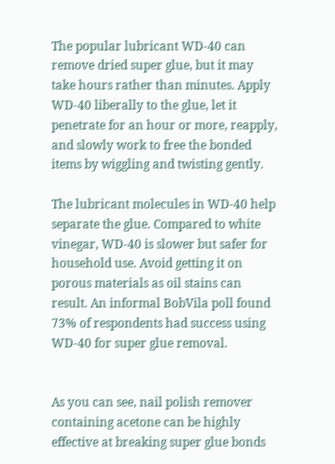The popular lubricant WD-40 can remove dried super glue, but it may take hours rather than minutes. Apply WD-40 liberally to the glue, let it penetrate for an hour or more, reapply, and slowly work to free the bonded items by wiggling and twisting gently.

The lubricant molecules in WD-40 help separate the glue. Compared to white vinegar, WD-40 is slower but safer for household use. Avoid getting it on porous materials as oil stains can result. An informal BobVila poll found 73% of respondents had success using WD-40 for super glue removal.


As you can see, nail polish remover containing acetone can be highly effective at breaking super glue bonds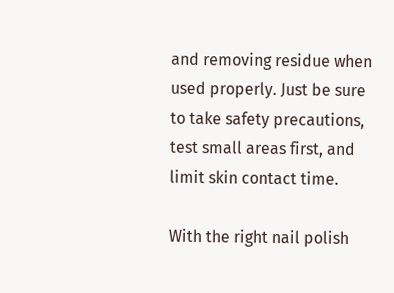and removing residue when used properly. Just be sure to take safety precautions, test small areas first, and limit skin contact time.

With the right nail polish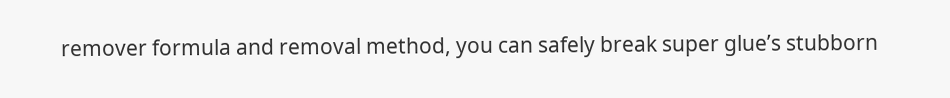remover formula and removal method, you can safely break super glue’s stubborn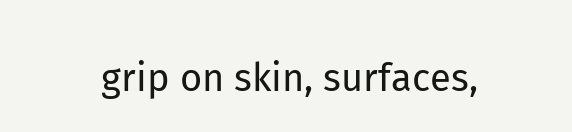grip on skin, surfaces,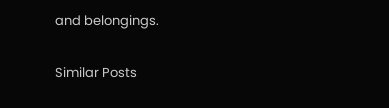and belongings.

Similar Posts